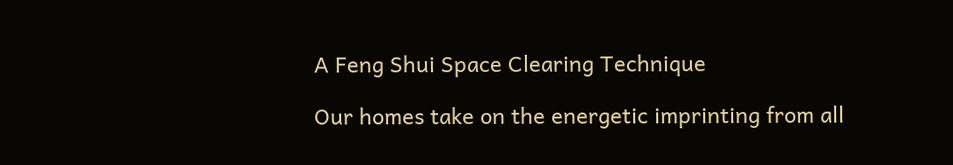A Feng Shui Space Clearing Technique

Our homes take on the energetic imprinting from all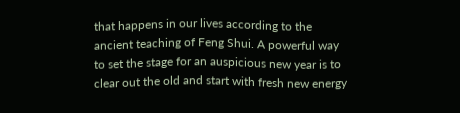that happens in our lives according to the ancient teaching of Feng Shui. A powerful way to set the stage for an auspicious new year is to clear out the old and start with fresh new energy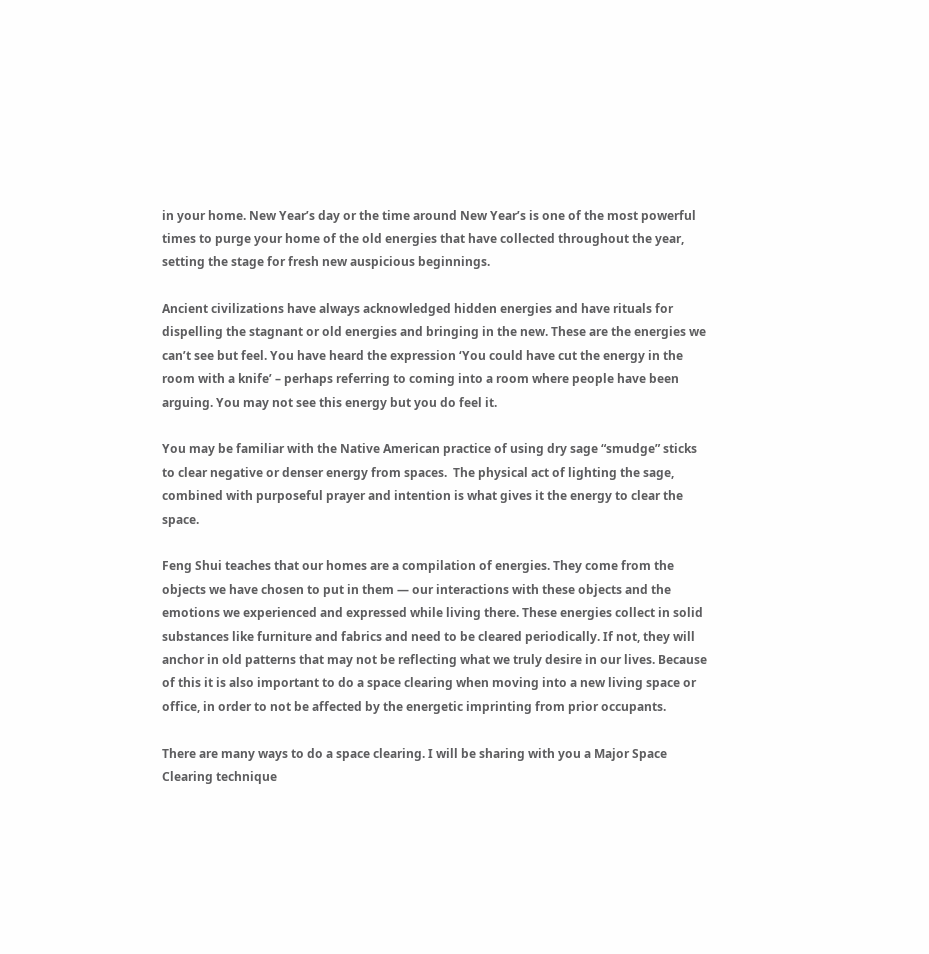in your home. New Year’s day or the time around New Year’s is one of the most powerful times to purge your home of the old energies that have collected throughout the year, setting the stage for fresh new auspicious beginnings.

Ancient civilizations have always acknowledged hidden energies and have rituals for dispelling the stagnant or old energies and bringing in the new. These are the energies we can’t see but feel. You have heard the expression ‘You could have cut the energy in the room with a knife’ – perhaps referring to coming into a room where people have been arguing. You may not see this energy but you do feel it.

You may be familiar with the Native American practice of using dry sage “smudge” sticks to clear negative or denser energy from spaces.  The physical act of lighting the sage, combined with purposeful prayer and intention is what gives it the energy to clear the space.

Feng Shui teaches that our homes are a compilation of energies. They come from the objects we have chosen to put in them — our interactions with these objects and the emotions we experienced and expressed while living there. These energies collect in solid substances like furniture and fabrics and need to be cleared periodically. If not, they will anchor in old patterns that may not be reflecting what we truly desire in our lives. Because of this it is also important to do a space clearing when moving into a new living space or office, in order to not be affected by the energetic imprinting from prior occupants.

There are many ways to do a space clearing. I will be sharing with you a Major Space Clearing technique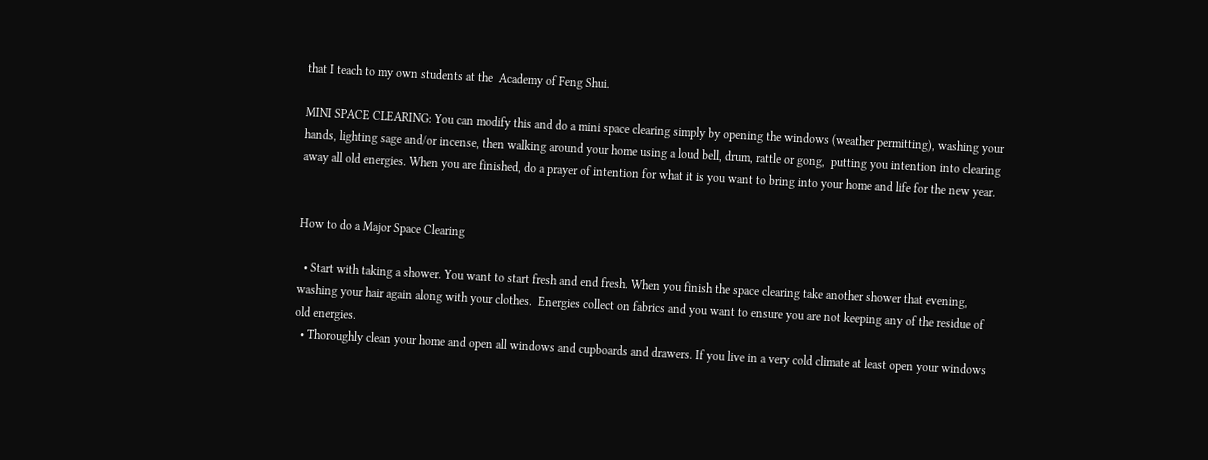that I teach to my own students at the  Academy of Feng Shui.

MINI SPACE CLEARING: You can modify this and do a mini space clearing simply by opening the windows (weather permitting), washing your hands, lighting sage and/or incense, then walking around your home using a loud bell, drum, rattle or gong,  putting you intention into clearing away all old energies. When you are finished, do a prayer of intention for what it is you want to bring into your home and life for the new year.


How to do a Major Space Clearing

  • Start with taking a shower. You want to start fresh and end fresh. When you finish the space clearing take another shower that evening, washing your hair again along with your clothes.  Energies collect on fabrics and you want to ensure you are not keeping any of the residue of old energies.
  • Thoroughly clean your home and open all windows and cupboards and drawers. If you live in a very cold climate at least open your windows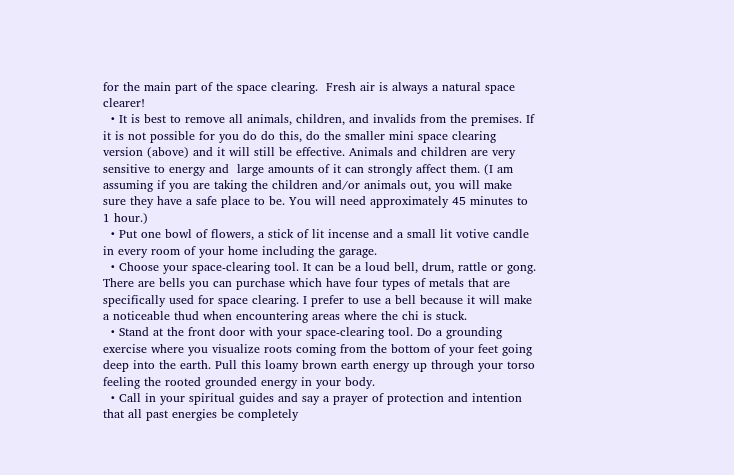for the main part of the space clearing.  Fresh air is always a natural space clearer!
  • It is best to remove all animals, children, and invalids from the premises. If it is not possible for you do do this, do the smaller mini space clearing version (above) and it will still be effective. Animals and children are very sensitive to energy and  large amounts of it can strongly affect them. (I am assuming if you are taking the children and/or animals out, you will make sure they have a safe place to be. You will need approximately 45 minutes to 1 hour.)
  • Put one bowl of flowers, a stick of lit incense and a small lit votive candle in every room of your home including the garage.
  • Choose your space-clearing tool. It can be a loud bell, drum, rattle or gong. There are bells you can purchase which have four types of metals that are specifically used for space clearing. I prefer to use a bell because it will make a noticeable thud when encountering areas where the chi is stuck.
  • Stand at the front door with your space-clearing tool. Do a grounding exercise where you visualize roots coming from the bottom of your feet going deep into the earth. Pull this loamy brown earth energy up through your torso feeling the rooted grounded energy in your body.
  • Call in your spiritual guides and say a prayer of protection and intention that all past energies be completely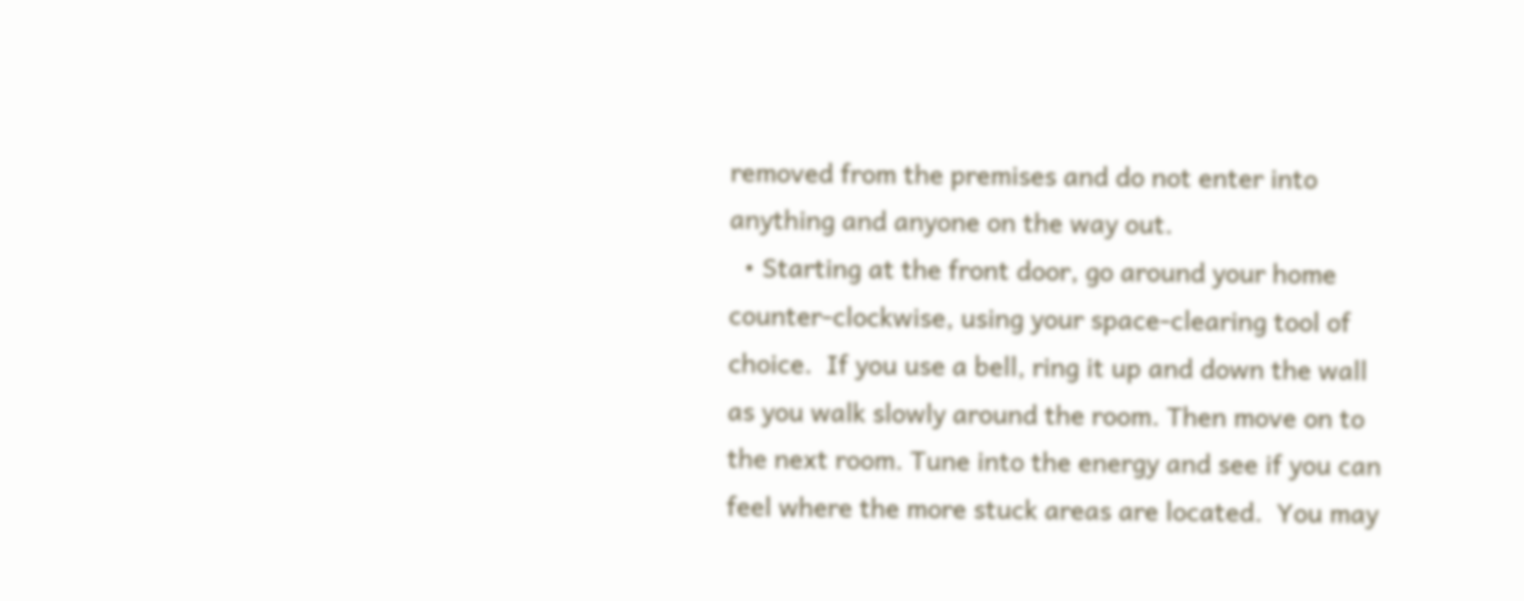removed from the premises and do not enter into anything and anyone on the way out.
  • Starting at the front door, go around your home counter-clockwise, using your space-clearing tool of choice.  If you use a bell, ring it up and down the wall as you walk slowly around the room. Then move on to the next room. Tune into the energy and see if you can feel where the more stuck areas are located.  You may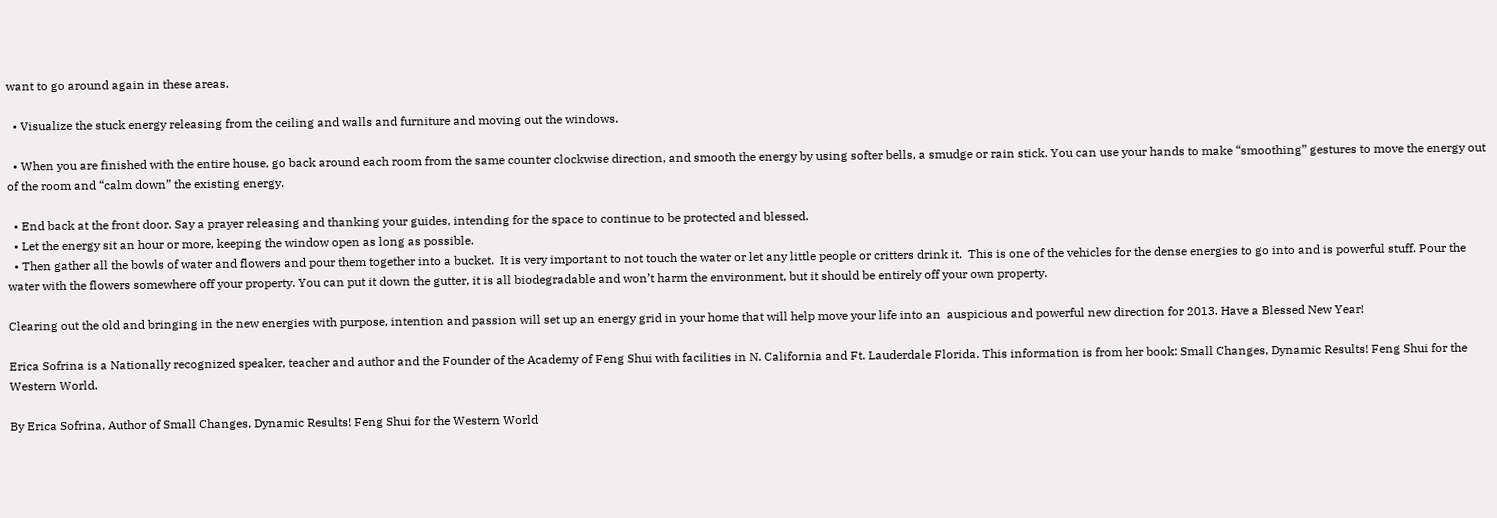want to go around again in these areas.

  • Visualize the stuck energy releasing from the ceiling and walls and furniture and moving out the windows.

  • When you are finished with the entire house, go back around each room from the same counter clockwise direction, and smooth the energy by using softer bells, a smudge or rain stick. You can use your hands to make “smoothing” gestures to move the energy out of the room and “calm down” the existing energy.

  • End back at the front door. Say a prayer releasing and thanking your guides, intending for the space to continue to be protected and blessed.
  • Let the energy sit an hour or more, keeping the window open as long as possible.
  • Then gather all the bowls of water and flowers and pour them together into a bucket.  It is very important to not touch the water or let any little people or critters drink it.  This is one of the vehicles for the dense energies to go into and is powerful stuff. Pour the water with the flowers somewhere off your property. You can put it down the gutter, it is all biodegradable and won’t harm the environment, but it should be entirely off your own property.

Clearing out the old and bringing in the new energies with purpose, intention and passion will set up an energy grid in your home that will help move your life into an  auspicious and powerful new direction for 2013. Have a Blessed New Year!

Erica Sofrina is a Nationally recognized speaker, teacher and author and the Founder of the Academy of Feng Shui with facilities in N. California and Ft. Lauderdale Florida. This information is from her book: Small Changes, Dynamic Results! Feng Shui for the Western World.

By Erica Sofrina, Author of Small Changes, Dynamic Results! Feng Shui for the Western World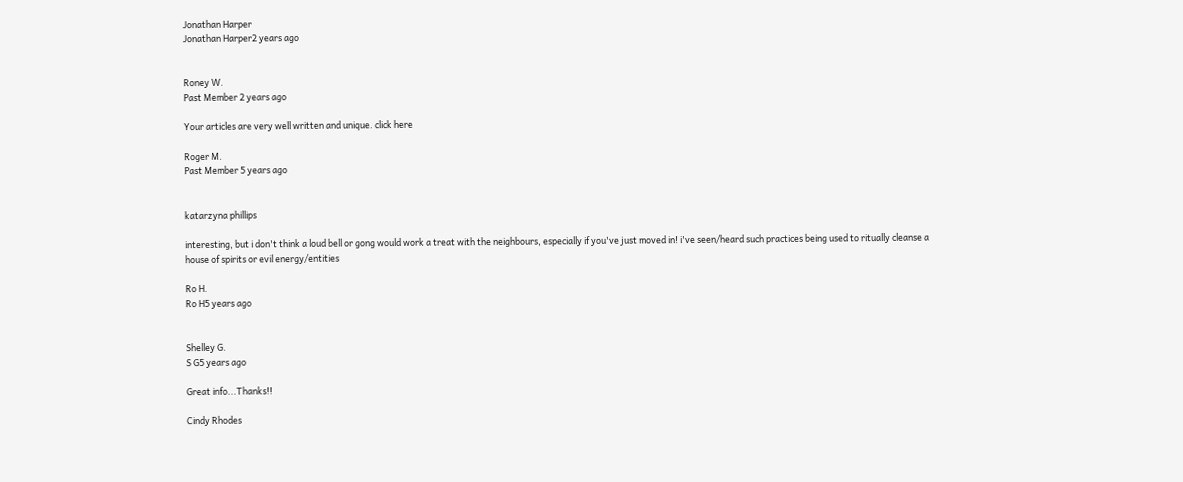Jonathan Harper
Jonathan Harper2 years ago


Roney W.
Past Member 2 years ago

Your articles are very well written and unique. click here

Roger M.
Past Member 5 years ago


katarzyna phillips

interesting, but i don't think a loud bell or gong would work a treat with the neighbours, especially if you've just moved in! i've seen/heard such practices being used to ritually cleanse a house of spirits or evil energy/entities

Ro H.
Ro H5 years ago


Shelley G.
S G5 years ago

Great info...Thanks!!

Cindy Rhodes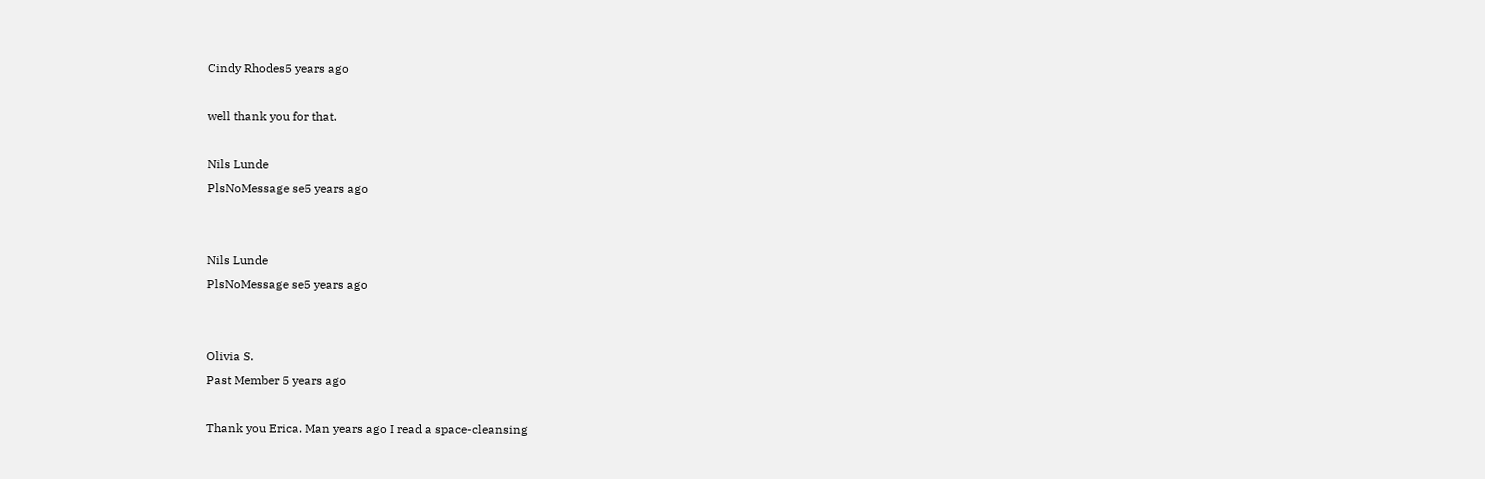Cindy Rhodes5 years ago

well thank you for that.

Nils Lunde
PlsNoMessage se5 years ago


Nils Lunde
PlsNoMessage se5 years ago


Olivia S.
Past Member 5 years ago

Thank you Erica. Man years ago I read a space-cleansing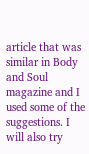article that was similar in Body and Soul magazine and I used some of the suggestions. I will also try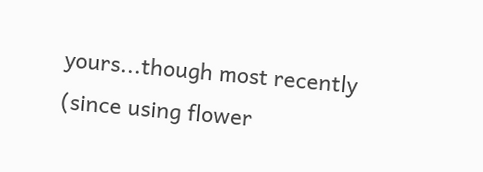yours...though most recently (since using flower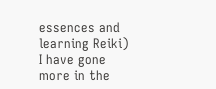essences and learning Reiki) I have gone more in the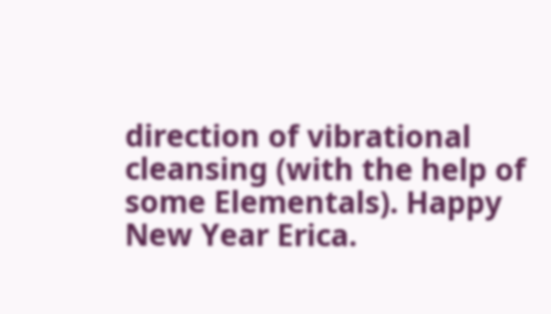direction of vibrational cleansing (with the help of some Elementals). Happy New Year Erica.